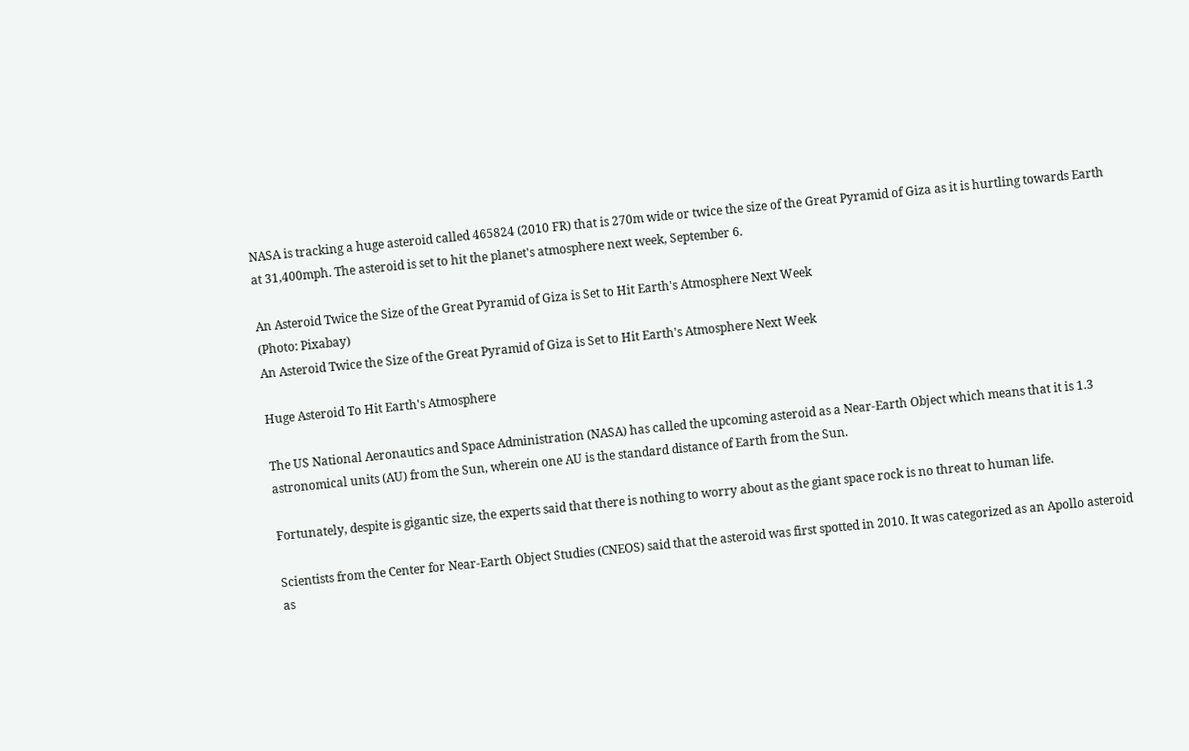NASA is tracking a huge asteroid called 465824 (2010 FR) that is 270m wide or twice the size of the Great Pyramid of Giza as it is hurtling towards Earth at 31,400mph. The asteroid is set to hit the planet's atmosphere next week, September 6.

An Asteroid Twice the Size of the Great Pyramid of Giza is Set to Hit Earth's Atmosphere Next Week
(Photo: Pixabay)
An Asteroid Twice the Size of the Great Pyramid of Giza is Set to Hit Earth's Atmosphere Next Week

Huge Asteroid To Hit Earth's Atmosphere

The US National Aeronautics and Space Administration (NASA) has called the upcoming asteroid as a Near-Earth Object which means that it is 1.3 astronomical units (AU) from the Sun, wherein one AU is the standard distance of Earth from the Sun.

Fortunately, despite is gigantic size, the experts said that there is nothing to worry about as the giant space rock is no threat to human life.

Scientists from the Center for Near-Earth Object Studies (CNEOS) said that the asteroid was first spotted in 2010. It was categorized as an Apollo asteroid as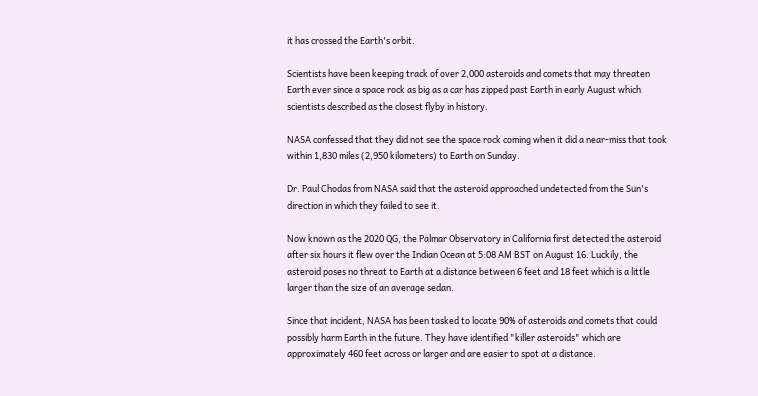it has crossed the Earth's orbit.

Scientists have been keeping track of over 2,000 asteroids and comets that may threaten Earth ever since a space rock as big as a car has zipped past Earth in early August which scientists described as the closest flyby in history.

NASA confessed that they did not see the space rock coming when it did a near-miss that took within 1,830 miles (2,950 kilometers) to Earth on Sunday.

Dr. Paul Chodas from NASA said that the asteroid approached undetected from the Sun's direction in which they failed to see it.

Now known as the 2020 QG, the Palmar Observatory in California first detected the asteroid after six hours it flew over the Indian Ocean at 5:08 AM BST on August 16. Luckily, the asteroid poses no threat to Earth at a distance between 6 feet and 18 feet which is a little larger than the size of an average sedan.

Since that incident, NASA has been tasked to locate 90% of asteroids and comets that could possibly harm Earth in the future. They have identified "killer asteroids" which are approximately 460 feet across or larger and are easier to spot at a distance.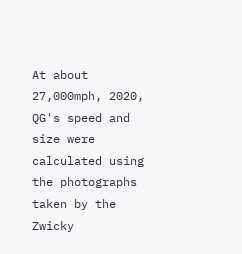At about 27,000mph, 2020, QG's speed and size were calculated using the photographs taken by the Zwicky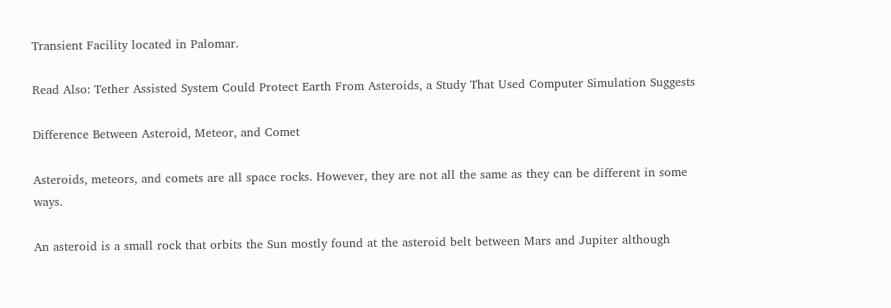Transient Facility located in Palomar.

Read Also: Tether Assisted System Could Protect Earth From Asteroids, a Study That Used Computer Simulation Suggests

Difference Between Asteroid, Meteor, and Comet

Asteroids, meteors, and comets are all space rocks. However, they are not all the same as they can be different in some ways.

An asteroid is a small rock that orbits the Sun mostly found at the asteroid belt between Mars and Jupiter although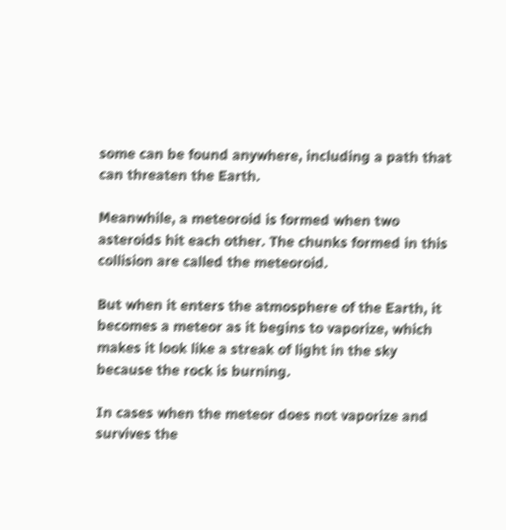some can be found anywhere, including a path that can threaten the Earth.

Meanwhile, a meteoroid is formed when two asteroids hit each other. The chunks formed in this collision are called the meteoroid.

But when it enters the atmosphere of the Earth, it becomes a meteor as it begins to vaporize, which makes it look like a streak of light in the sky because the rock is burning.

In cases when the meteor does not vaporize and survives the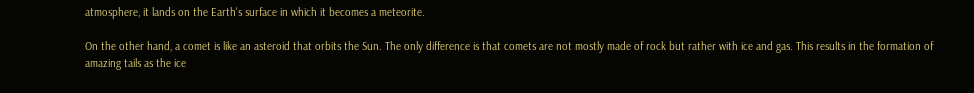atmosphere, it lands on the Earth's surface in which it becomes a meteorite.

On the other hand, a comet is like an asteroid that orbits the Sun. The only difference is that comets are not mostly made of rock but rather with ice and gas. This results in the formation of amazing tails as the ice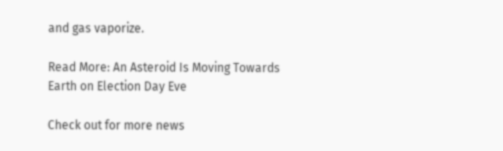and gas vaporize.

Read More: An Asteroid Is Moving Towards Earth on Election Day Eve

Check out for more news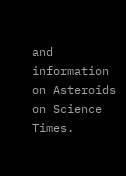and information on Asteroids on Science Times.